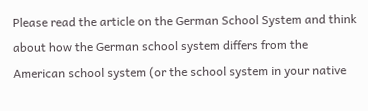Please read the article on the German School System and think about how the German school system differs from the American school system (or the school system in your native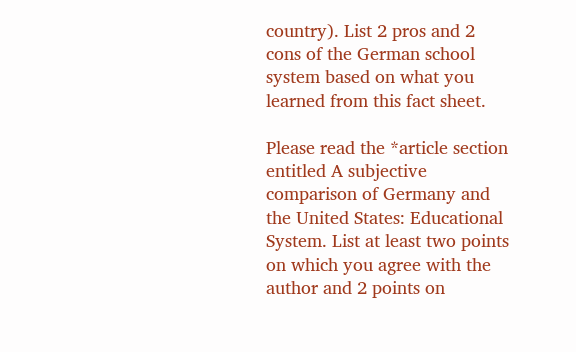country). List 2 pros and 2 cons of the German school system based on what you learned from this fact sheet.

Please read the *article section entitled A subjective comparison of Germany and the United States: Educational System. List at least two points on which you agree with the author and 2 points on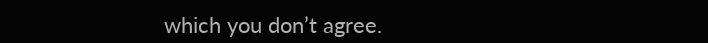which you don’t agree.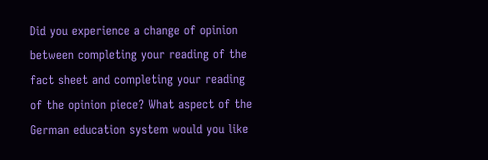Did you experience a change of opinion between completing your reading of the fact sheet and completing your reading of the opinion piece? What aspect of the German education system would you like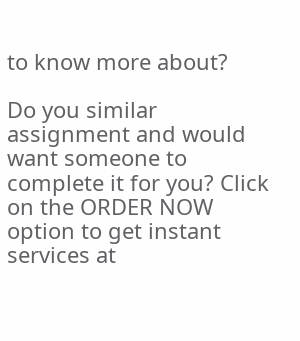to know more about?

Do you similar assignment and would want someone to complete it for you? Click on the ORDER NOW option to get instant services at